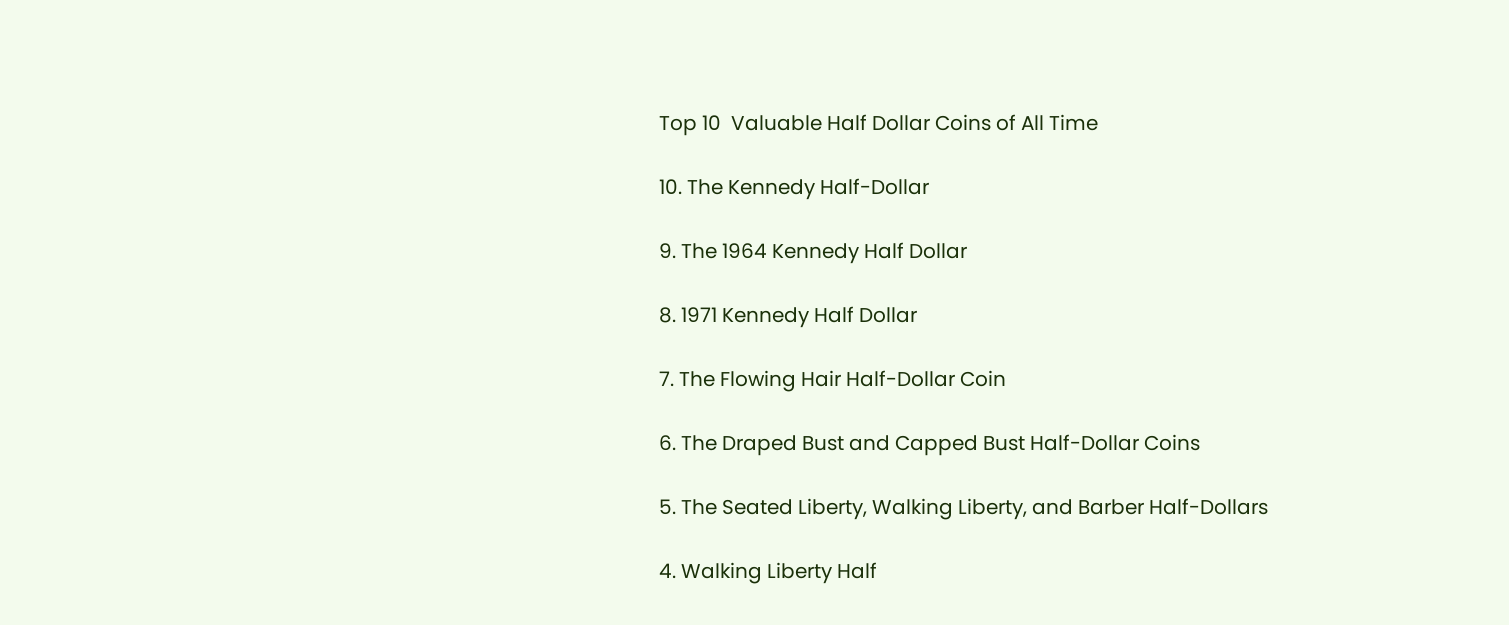Top 10  Valuable Half Dollar Coins of All Time

10. The Kennedy Half-Dollar

9. The 1964 Kennedy Half Dollar

8. 1971 Kennedy Half Dollar

7. The Flowing Hair Half-Dollar Coin

6. The Draped Bust and Capped Bust Half-Dollar Coins

5. The Seated Liberty, Walking Liberty, and Barber Half-Dollars

4. Walking Liberty Half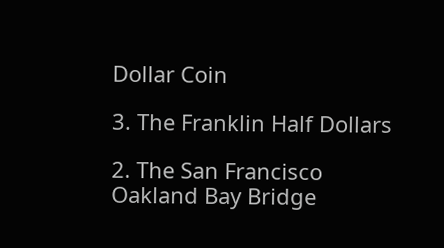Dollar Coin

3. The Franklin Half Dollars

2. The San Francisco Oakland Bay Bridge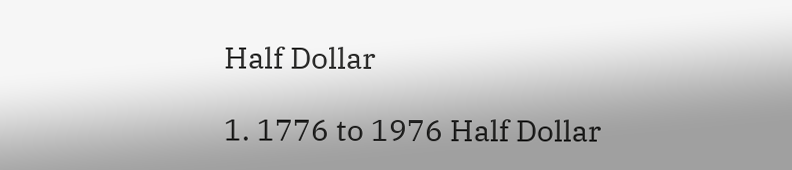Half Dollar

1. 1776 to 1976 Half Dollar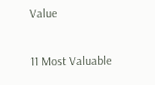Value

11 Most Valuable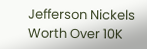Jefferson Nickels Worth Over 10K